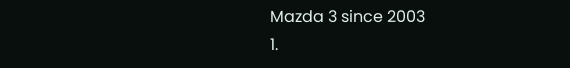Mazda 3 since 2003
1.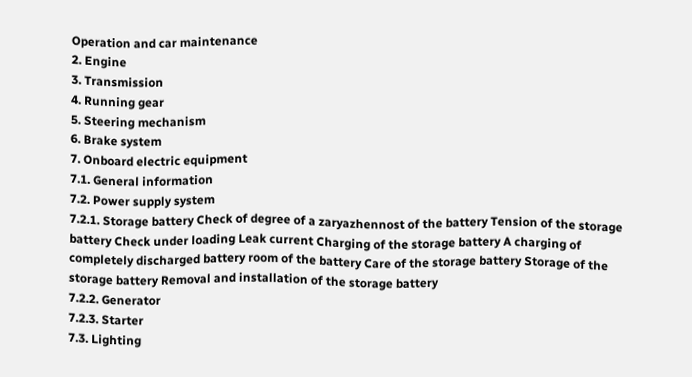Operation and car maintenance
2. Engine
3. Transmission
4. Running gear
5. Steering mechanism
6. Brake system
7. Onboard electric equipment
7.1. General information
7.2. Power supply system
7.2.1. Storage battery Check of degree of a zaryazhennost of the battery Tension of the storage battery Check under loading Leak current Charging of the storage battery A charging of completely discharged battery room of the battery Care of the storage battery Storage of the storage battery Removal and installation of the storage battery
7.2.2. Generator
7.2.3. Starter
7.3. Lighting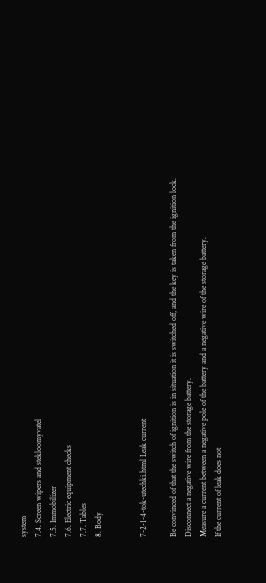system
7.4. Screen wipers and stekloomyvatel
7.5. Immobilizer
7.6. Electric equipment checks
7.7. Tables
8. Body


7-2-1-4-tok-utechki.html Leak current

Be convinced of that the switch of ignition is in situation it is switched off, and the key is taken from the ignition lock.
Disconnect a negative wire from the storage battery.
Measure a current between a negative pole of the battery and a negative wire of the storage battery.
If the current of leak does not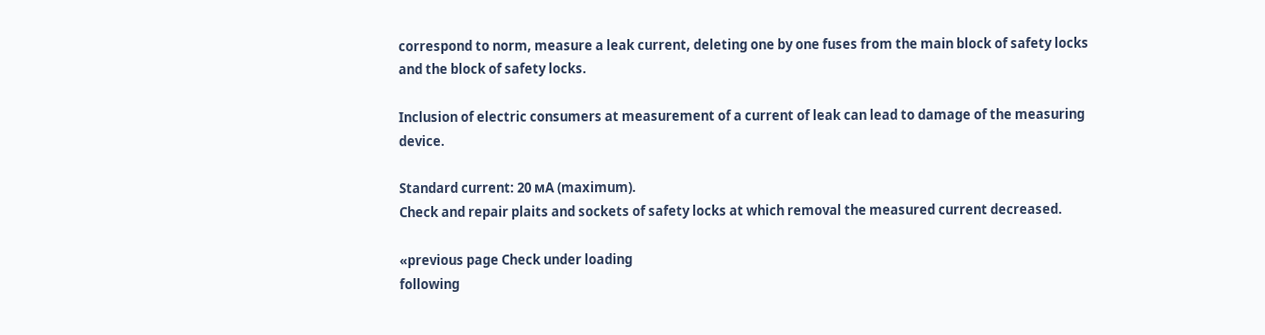correspond to norm, measure a leak current, deleting one by one fuses from the main block of safety locks and the block of safety locks.

Inclusion of electric consumers at measurement of a current of leak can lead to damage of the measuring device.

Standard current: 20 мА (maximum).
Check and repair plaits and sockets of safety locks at which removal the measured current decreased.

«previous page Check under loading
following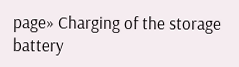page» Charging of the storage battery